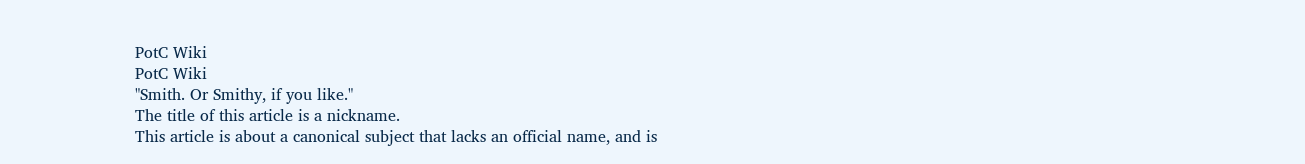PotC Wiki
PotC Wiki
"Smith. Or Smithy, if you like."
The title of this article is a nickname.
This article is about a canonical subject that lacks an official name, and is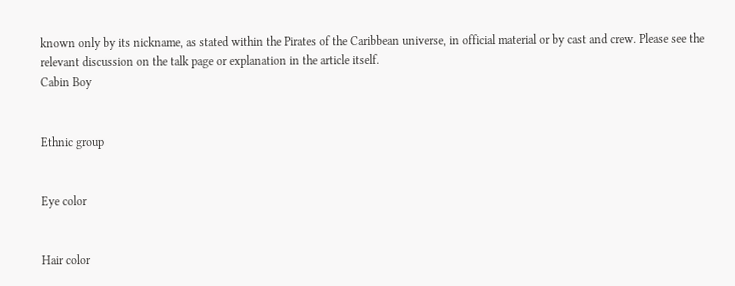known only by its nickname, as stated within the Pirates of the Caribbean universe, in official material or by cast and crew. Please see the relevant discussion on the talk page or explanation in the article itself.
Cabin Boy


Ethnic group


Eye color


Hair color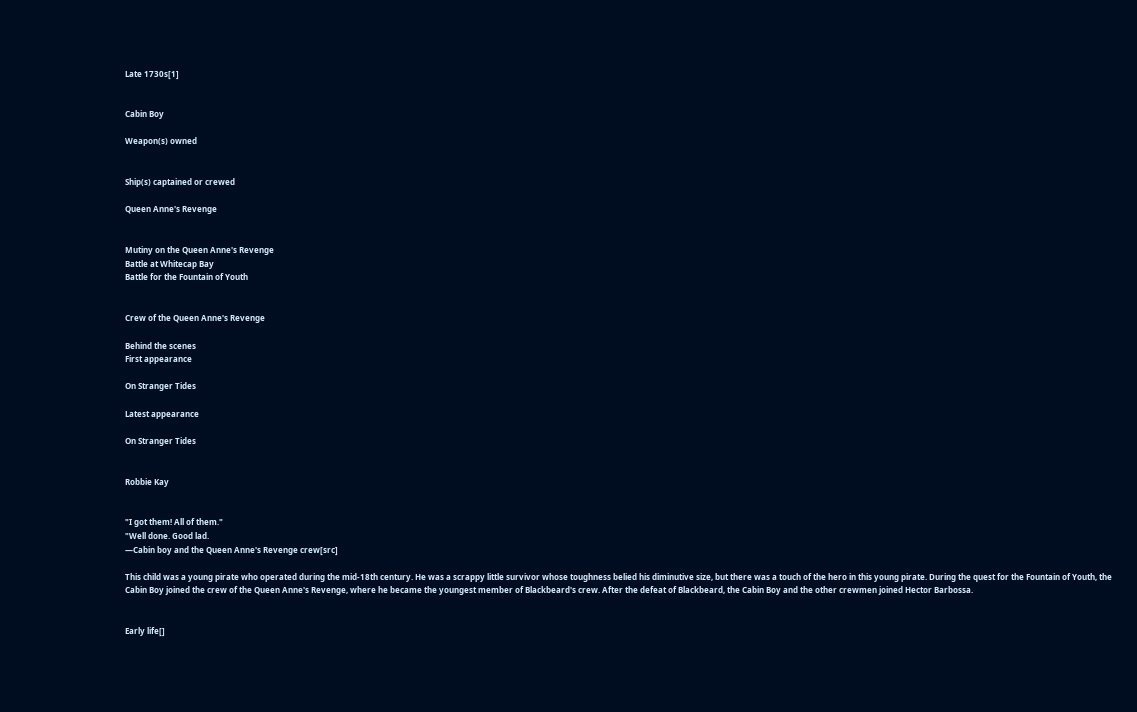Late 1730s[1]


Cabin Boy

Weapon(s) owned


Ship(s) captained or crewed

Queen Anne's Revenge


Mutiny on the Queen Anne's Revenge
Battle at Whitecap Bay
Battle for the Fountain of Youth


Crew of the Queen Anne's Revenge

Behind the scenes
First appearance

On Stranger Tides

Latest appearance

On Stranger Tides


Robbie Kay


"I got them! All of them."
"Well done. Good lad.
―Cabin boy and the Queen Anne's Revenge crew[src]

This child was a young pirate who operated during the mid-18th century. He was a scrappy little survivor whose toughness belied his diminutive size, but there was a touch of the hero in this young pirate. During the quest for the Fountain of Youth, the Cabin Boy joined the crew of the Queen Anne's Revenge, where he became the youngest member of Blackbeard's crew. After the defeat of Blackbeard, the Cabin Boy and the other crewmen joined Hector Barbossa.


Early life[]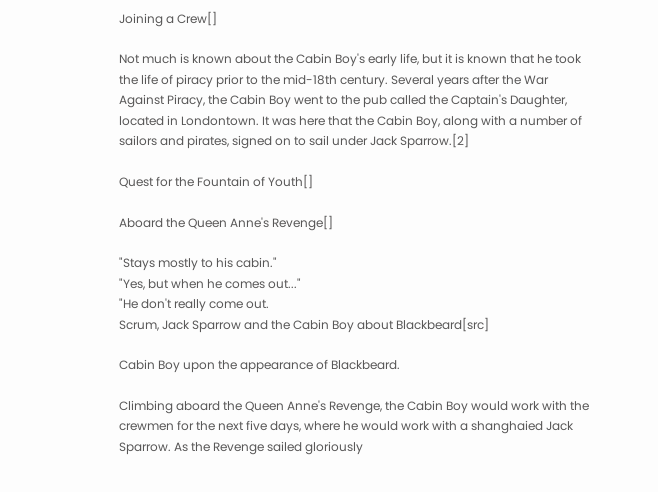Joining a Crew[]

Not much is known about the Cabin Boy's early life, but it is known that he took the life of piracy prior to the mid-18th century. Several years after the War Against Piracy, the Cabin Boy went to the pub called the Captain's Daughter, located in Londontown. It was here that the Cabin Boy, along with a number of sailors and pirates, signed on to sail under Jack Sparrow.[2]

Quest for the Fountain of Youth[]

Aboard the Queen Anne's Revenge[]

"Stays mostly to his cabin."
"Yes, but when he comes out..."
"He don't really come out.
Scrum, Jack Sparrow and the Cabin Boy about Blackbeard[src]

Cabin Boy upon the appearance of Blackbeard.

Climbing aboard the Queen Anne's Revenge, the Cabin Boy would work with the crewmen for the next five days, where he would work with a shanghaied Jack Sparrow. As the Revenge sailed gloriously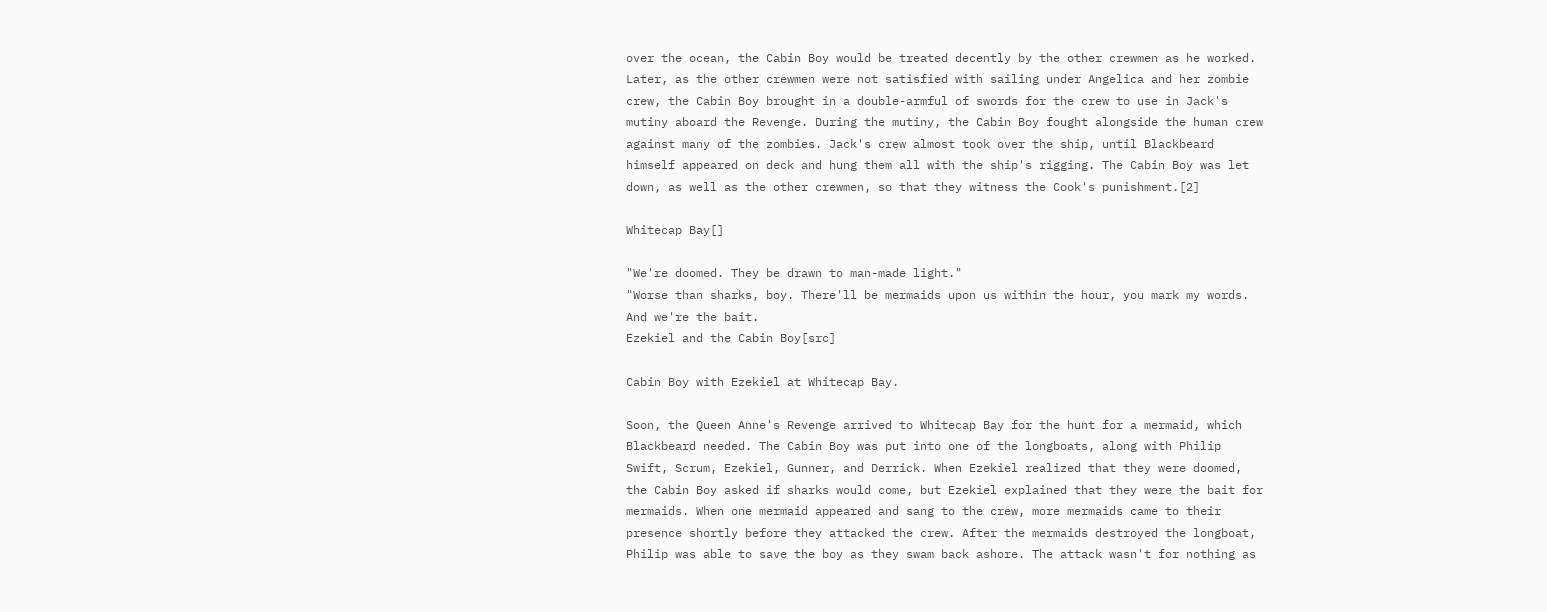over the ocean, the Cabin Boy would be treated decently by the other crewmen as he worked. Later, as the other crewmen were not satisfied with sailing under Angelica and her zombie crew, the Cabin Boy brought in a double-armful of swords for the crew to use in Jack's mutiny aboard the Revenge. During the mutiny, the Cabin Boy fought alongside the human crew against many of the zombies. Jack's crew almost took over the ship, until Blackbeard himself appeared on deck and hung them all with the ship's rigging. The Cabin Boy was let down, as well as the other crewmen, so that they witness the Cook's punishment.[2]

Whitecap Bay[]

"We're doomed. They be drawn to man-made light."
"Worse than sharks, boy. There'll be mermaids upon us within the hour, you mark my words. And we're the bait.
Ezekiel and the Cabin Boy[src]

Cabin Boy with Ezekiel at Whitecap Bay.

Soon, the Queen Anne's Revenge arrived to Whitecap Bay for the hunt for a mermaid, which Blackbeard needed. The Cabin Boy was put into one of the longboats, along with Philip Swift, Scrum, Ezekiel, Gunner, and Derrick. When Ezekiel realized that they were doomed, the Cabin Boy asked if sharks would come, but Ezekiel explained that they were the bait for mermaids. When one mermaid appeared and sang to the crew, more mermaids came to their presence shortly before they attacked the crew. After the mermaids destroyed the longboat, Philip was able to save the boy as they swam back ashore. The attack wasn't for nothing as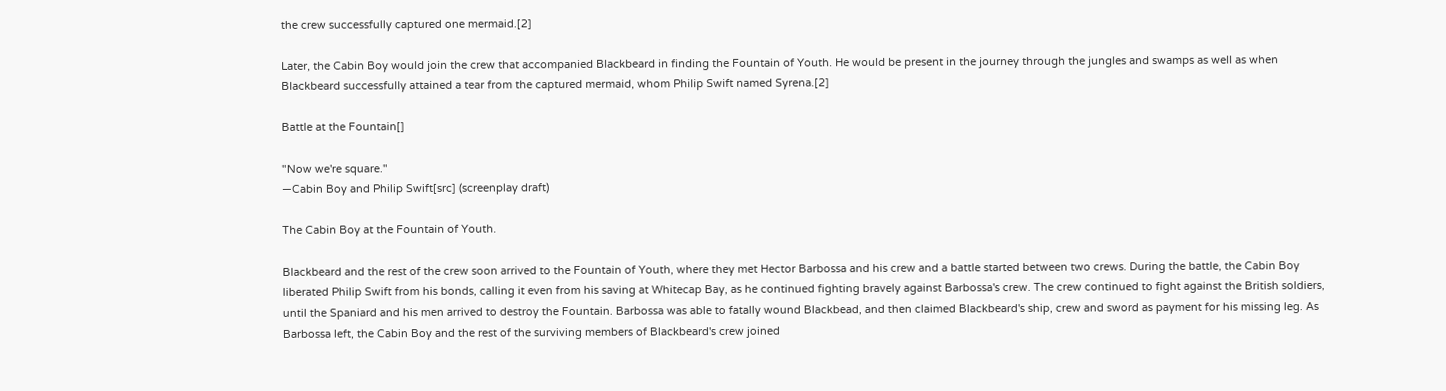the crew successfully captured one mermaid.[2]

Later, the Cabin Boy would join the crew that accompanied Blackbeard in finding the Fountain of Youth. He would be present in the journey through the jungles and swamps as well as when Blackbeard successfully attained a tear from the captured mermaid, whom Philip Swift named Syrena.[2]

Battle at the Fountain[]

"Now we're square."
―Cabin Boy and Philip Swift[src] (screenplay draft)

The Cabin Boy at the Fountain of Youth.

Blackbeard and the rest of the crew soon arrived to the Fountain of Youth, where they met Hector Barbossa and his crew and a battle started between two crews. During the battle, the Cabin Boy liberated Philip Swift from his bonds, calling it even from his saving at Whitecap Bay, as he continued fighting bravely against Barbossa's crew. The crew continued to fight against the British soldiers, until the Spaniard and his men arrived to destroy the Fountain. Barbossa was able to fatally wound Blackbead, and then claimed Blackbeard's ship, crew and sword as payment for his missing leg. As Barbossa left, the Cabin Boy and the rest of the surviving members of Blackbeard's crew joined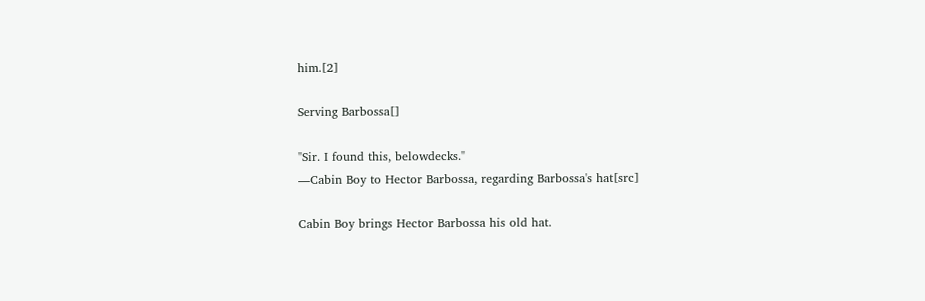him.[2]

Serving Barbossa[]

"Sir. I found this, belowdecks."
―Cabin Boy to Hector Barbossa, regarding Barbossa's hat[src]

Cabin Boy brings Hector Barbossa his old hat.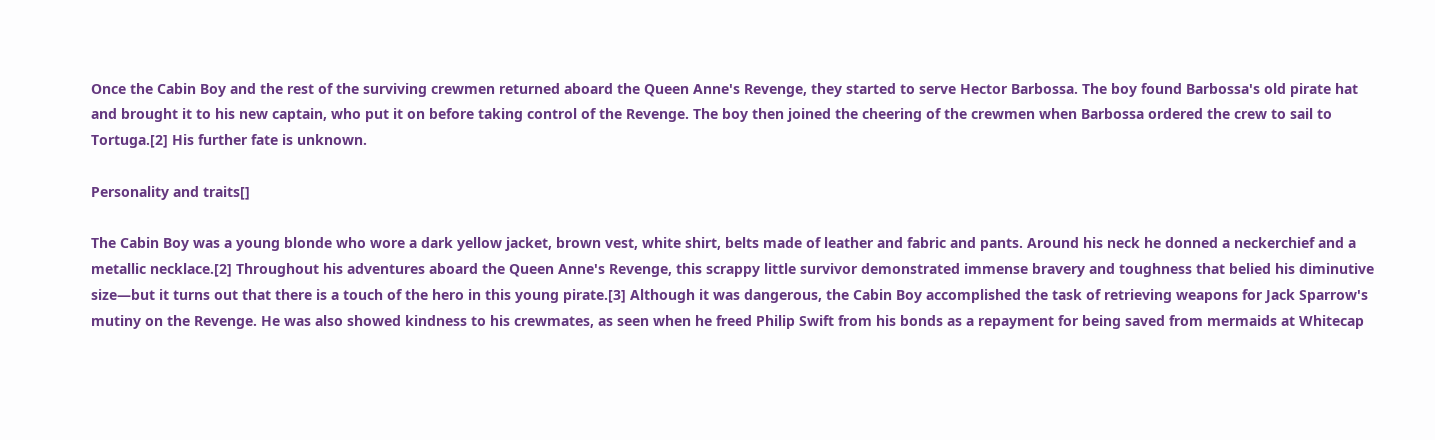Once the Cabin Boy and the rest of the surviving crewmen returned aboard the Queen Anne's Revenge, they started to serve Hector Barbossa. The boy found Barbossa's old pirate hat and brought it to his new captain, who put it on before taking control of the Revenge. The boy then joined the cheering of the crewmen when Barbossa ordered the crew to sail to Tortuga.[2] His further fate is unknown.

Personality and traits[]

The Cabin Boy was a young blonde who wore a dark yellow jacket, brown vest, white shirt, belts made of leather and fabric and pants. Around his neck he donned a neckerchief and a metallic necklace.[2] Throughout his adventures aboard the Queen Anne's Revenge, this scrappy little survivor demonstrated immense bravery and toughness that belied his diminutive size—but it turns out that there is a touch of the hero in this young pirate.[3] Although it was dangerous, the Cabin Boy accomplished the task of retrieving weapons for Jack Sparrow's mutiny on the Revenge. He was also showed kindness to his crewmates, as seen when he freed Philip Swift from his bonds as a repayment for being saved from mermaids at Whitecap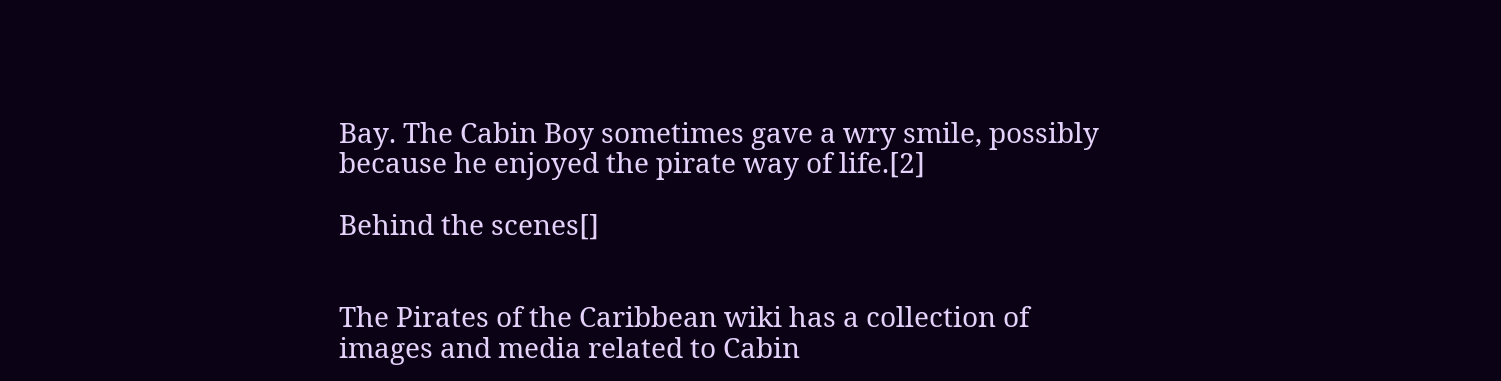Bay. The Cabin Boy sometimes gave a wry smile, possibly because he enjoyed the pirate way of life.[2]

Behind the scenes[]


The Pirates of the Caribbean wiki has a collection of images and media related to Cabin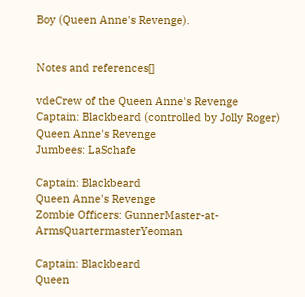Boy (Queen Anne's Revenge).


Notes and references[]

vdeCrew of the Queen Anne's Revenge
Captain: Blackbeard (controlled by Jolly Roger)
Queen Anne's Revenge
Jumbees: LaSchafe

Captain: Blackbeard
Queen Anne's Revenge
Zombie Officers: GunnerMaster-at-ArmsQuartermasterYeoman

Captain: Blackbeard
Queen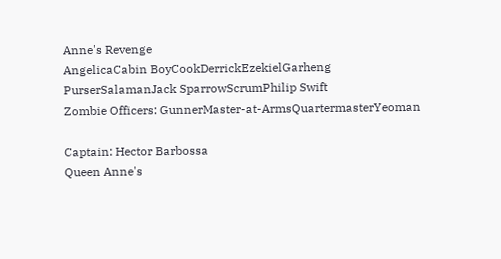Anne's Revenge
AngelicaCabin BoyCookDerrickEzekielGarheng
PurserSalamanJack SparrowScrumPhilip Swift
Zombie Officers: GunnerMaster-at-ArmsQuartermasterYeoman

Captain: Hector Barbossa
Queen Anne's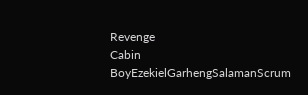Revenge
Cabin BoyEzekielGarhengSalamanScrum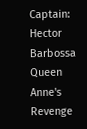Captain: Hector Barbossa
Queen Anne's Revenge